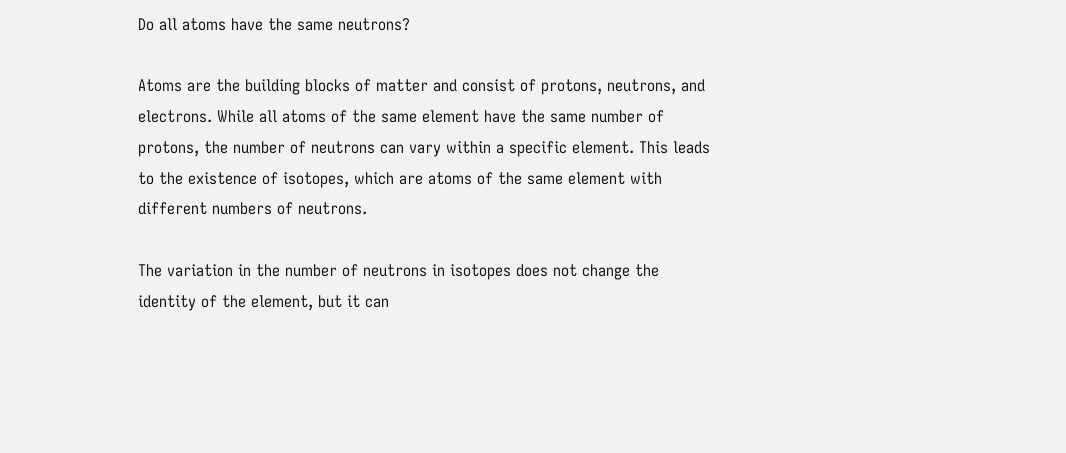Do all atoms have the same neutrons?

Atoms are the building blocks of matter and consist of protons, neutrons, and electrons. While all atoms of the same element have the same number of protons, the number of neutrons can vary within a specific element. This leads to the existence of isotopes, which are atoms of the same element with different numbers of neutrons.

The variation in the number of neutrons in isotopes does not change the identity of the element, but it can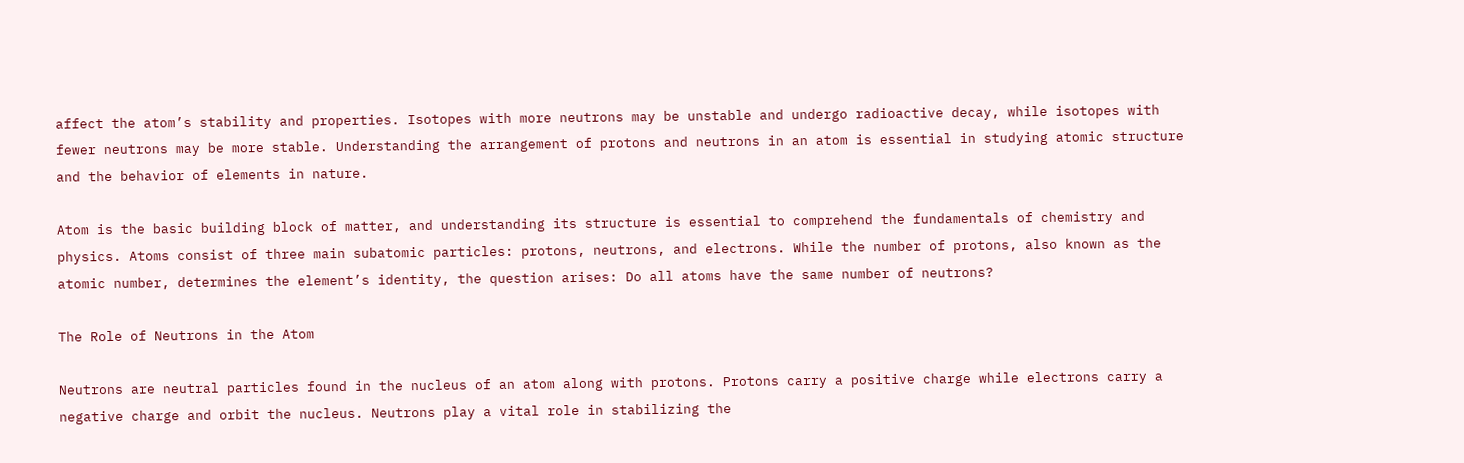affect the atom’s stability and properties. Isotopes with more neutrons may be unstable and undergo radioactive decay, while isotopes with fewer neutrons may be more stable. Understanding the arrangement of protons and neutrons in an atom is essential in studying atomic structure and the behavior of elements in nature.

Atom is the basic building block of matter, and understanding its structure is essential to comprehend the fundamentals of chemistry and physics. Atoms consist of three main subatomic particles: protons, neutrons, and electrons. While the number of protons, also known as the atomic number, determines the element’s identity, the question arises: Do all atoms have the same number of neutrons?

The Role of Neutrons in the Atom

Neutrons are neutral particles found in the nucleus of an atom along with protons. Protons carry a positive charge while electrons carry a negative charge and orbit the nucleus. Neutrons play a vital role in stabilizing the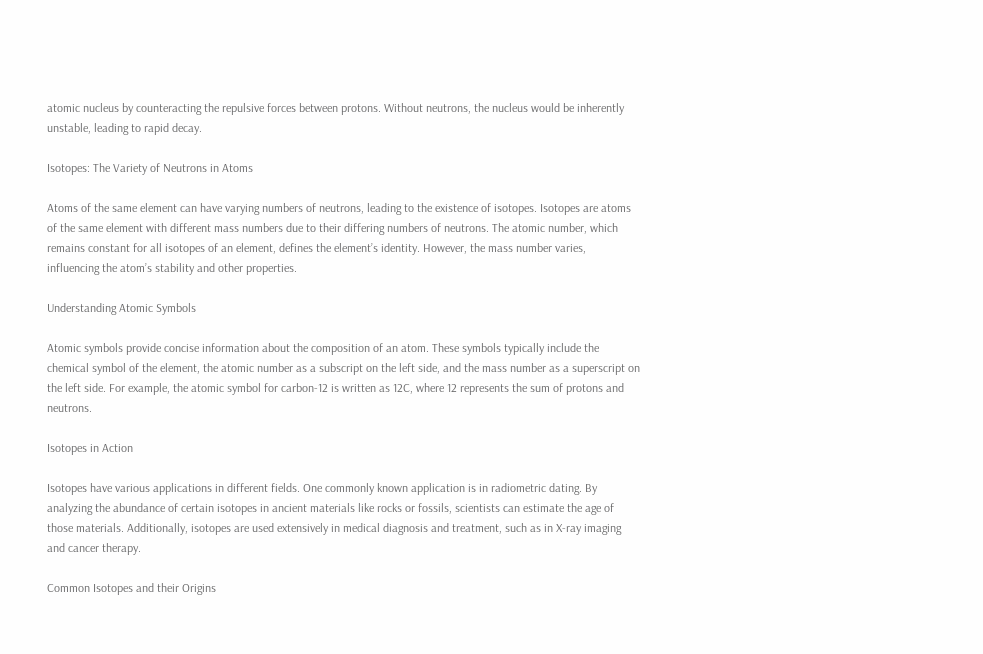atomic nucleus by counteracting the repulsive forces between protons. Without neutrons, the nucleus would be inherently unstable, leading to rapid decay.

Isotopes: The Variety of Neutrons in Atoms

Atoms of the same element can have varying numbers of neutrons, leading to the existence of isotopes. Isotopes are atoms of the same element with different mass numbers due to their differing numbers of neutrons. The atomic number, which remains constant for all isotopes of an element, defines the element’s identity. However, the mass number varies, influencing the atom’s stability and other properties.

Understanding Atomic Symbols

Atomic symbols provide concise information about the composition of an atom. These symbols typically include the chemical symbol of the element, the atomic number as a subscript on the left side, and the mass number as a superscript on the left side. For example, the atomic symbol for carbon-12 is written as 12C, where 12 represents the sum of protons and neutrons.

Isotopes in Action

Isotopes have various applications in different fields. One commonly known application is in radiometric dating. By analyzing the abundance of certain isotopes in ancient materials like rocks or fossils, scientists can estimate the age of those materials. Additionally, isotopes are used extensively in medical diagnosis and treatment, such as in X-ray imaging and cancer therapy.

Common Isotopes and their Origins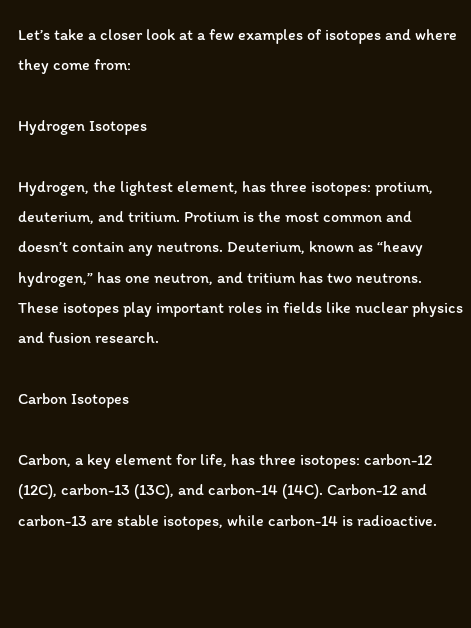Let’s take a closer look at a few examples of isotopes and where they come from:

Hydrogen Isotopes

Hydrogen, the lightest element, has three isotopes: protium, deuterium, and tritium. Protium is the most common and doesn’t contain any neutrons. Deuterium, known as “heavy hydrogen,” has one neutron, and tritium has two neutrons. These isotopes play important roles in fields like nuclear physics and fusion research.

Carbon Isotopes

Carbon, a key element for life, has three isotopes: carbon-12 (12C), carbon-13 (13C), and carbon-14 (14C). Carbon-12 and carbon-13 are stable isotopes, while carbon-14 is radioactive.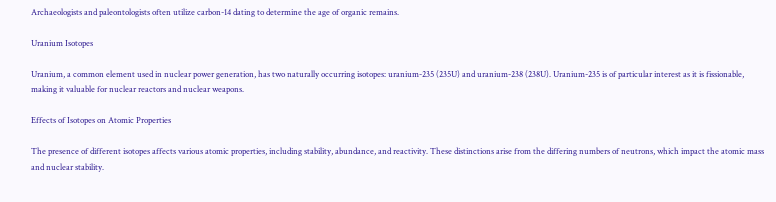Archaeologists and paleontologists often utilize carbon-14 dating to determine the age of organic remains.

Uranium Isotopes

Uranium, a common element used in nuclear power generation, has two naturally occurring isotopes: uranium-235 (235U) and uranium-238 (238U). Uranium-235 is of particular interest as it is fissionable, making it valuable for nuclear reactors and nuclear weapons.

Effects of Isotopes on Atomic Properties

The presence of different isotopes affects various atomic properties, including stability, abundance, and reactivity. These distinctions arise from the differing numbers of neutrons, which impact the atomic mass and nuclear stability.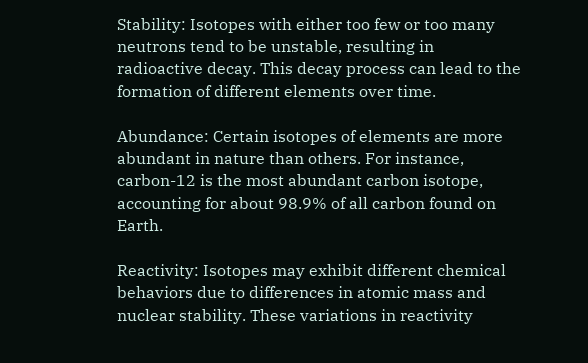Stability: Isotopes with either too few or too many neutrons tend to be unstable, resulting in radioactive decay. This decay process can lead to the formation of different elements over time.

Abundance: Certain isotopes of elements are more abundant in nature than others. For instance, carbon-12 is the most abundant carbon isotope, accounting for about 98.9% of all carbon found on Earth.

Reactivity: Isotopes may exhibit different chemical behaviors due to differences in atomic mass and nuclear stability. These variations in reactivity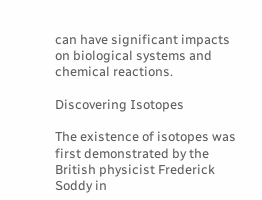can have significant impacts on biological systems and chemical reactions.

Discovering Isotopes

The existence of isotopes was first demonstrated by the British physicist Frederick Soddy in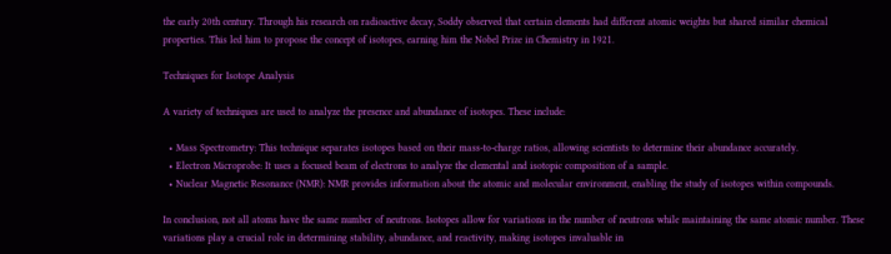the early 20th century. Through his research on radioactive decay, Soddy observed that certain elements had different atomic weights but shared similar chemical properties. This led him to propose the concept of isotopes, earning him the Nobel Prize in Chemistry in 1921.

Techniques for Isotope Analysis

A variety of techniques are used to analyze the presence and abundance of isotopes. These include:

  • Mass Spectrometry: This technique separates isotopes based on their mass-to-charge ratios, allowing scientists to determine their abundance accurately.
  • Electron Microprobe: It uses a focused beam of electrons to analyze the elemental and isotopic composition of a sample.
  • Nuclear Magnetic Resonance (NMR): NMR provides information about the atomic and molecular environment, enabling the study of isotopes within compounds.

In conclusion, not all atoms have the same number of neutrons. Isotopes allow for variations in the number of neutrons while maintaining the same atomic number. These variations play a crucial role in determining stability, abundance, and reactivity, making isotopes invaluable in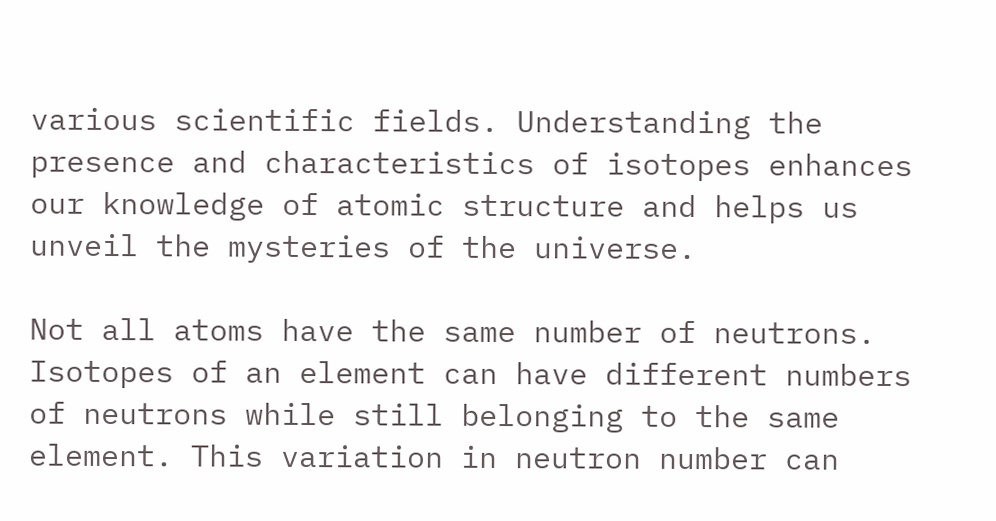various scientific fields. Understanding the presence and characteristics of isotopes enhances our knowledge of atomic structure and helps us unveil the mysteries of the universe.

Not all atoms have the same number of neutrons. Isotopes of an element can have different numbers of neutrons while still belonging to the same element. This variation in neutron number can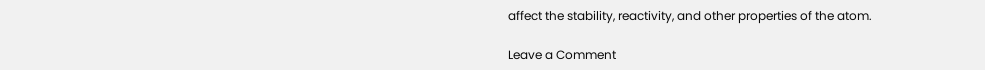affect the stability, reactivity, and other properties of the atom.

Leave a Comment